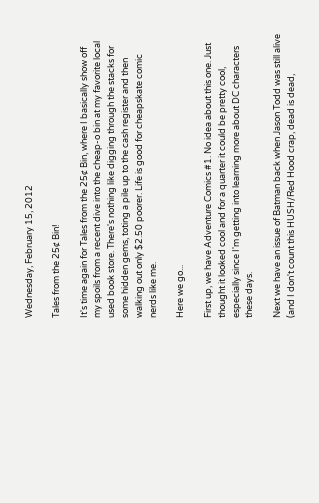Wednesday, February 15, 2012

Tales from the 25¢ Bin!

It's time again for Tales from the 25¢ Bin, where I basically show off my spoils from a recent dive into the cheap-o bin at my favorite local used book store. There's nothing like digging through the stacks for some hidden gems, toting a pile up to the cash register and then walking out only $2.50 poorer. Life is good for cheapskate comic nerds like me.

Here we go...

First up, we have Adventure Comics #1. No idea about this one. Just thought it looked cool and for a quarter it could be pretty cool, especially since I'm getting into learning more about DC characters these days.

Next we have an issue of Batman back when Jason Todd was still alive (and I don't count this HUSH/Red Hood crap, dead is dead,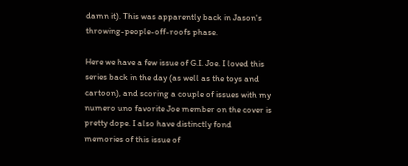damn it). This was apparently back in Jason's throwing-people-off-roofs phase.

Here we have a few issue of G.I. Joe. I loved this series back in the day (as well as the toys and cartoon), and scoring a couple of issues with my numero uno favorite Joe member on the cover is pretty dope. I also have distinctly fond memories of this issue of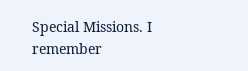Special Missions. I remember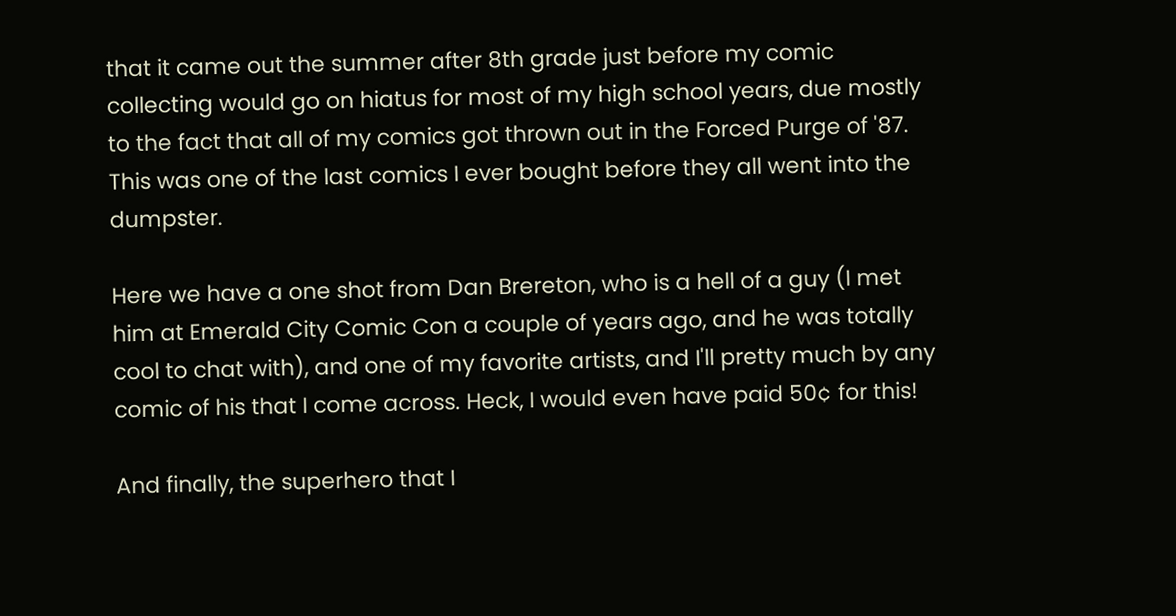that it came out the summer after 8th grade just before my comic collecting would go on hiatus for most of my high school years, due mostly to the fact that all of my comics got thrown out in the Forced Purge of '87. This was one of the last comics I ever bought before they all went into the dumpster.

Here we have a one shot from Dan Brereton, who is a hell of a guy (I met him at Emerald City Comic Con a couple of years ago, and he was totally cool to chat with), and one of my favorite artists, and I'll pretty much by any comic of his that I come across. Heck, I would even have paid 50¢ for this!

And finally, the superhero that I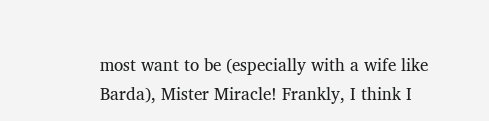most want to be (especially with a wife like Barda), Mister Miracle! Frankly, I think I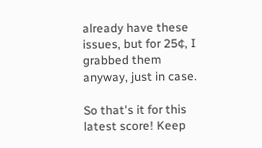already have these issues, but for 25¢, I grabbed them anyway, just in case.

So that's it for this latest score! Keep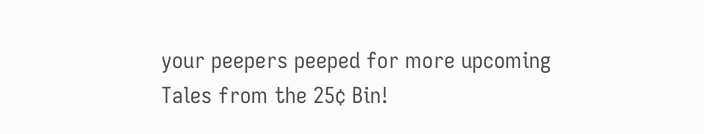your peepers peeped for more upcoming Tales from the 25¢ Bin!